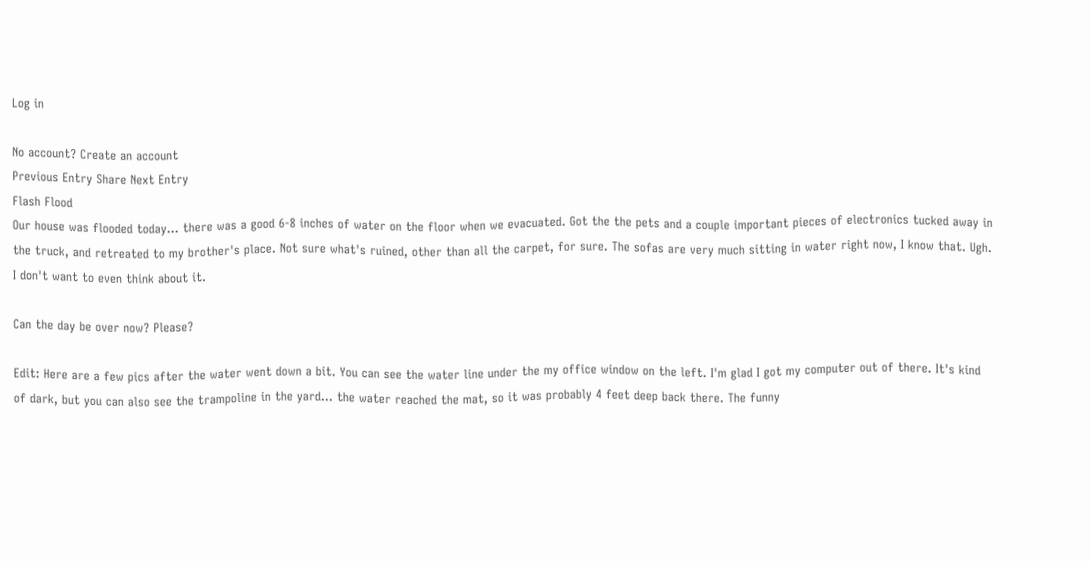Log in

No account? Create an account
Previous Entry Share Next Entry
Flash Flood
Our house was flooded today... there was a good 6-8 inches of water on the floor when we evacuated. Got the the pets and a couple important pieces of electronics tucked away in the truck, and retreated to my brother's place. Not sure what's ruined, other than all the carpet, for sure. The sofas are very much sitting in water right now, I know that. Ugh. I don't want to even think about it.

Can the day be over now? Please?

Edit: Here are a few pics after the water went down a bit. You can see the water line under the my office window on the left. I'm glad I got my computer out of there. It's kind of dark, but you can also see the trampoline in the yard... the water reached the mat, so it was probably 4 feet deep back there. The funny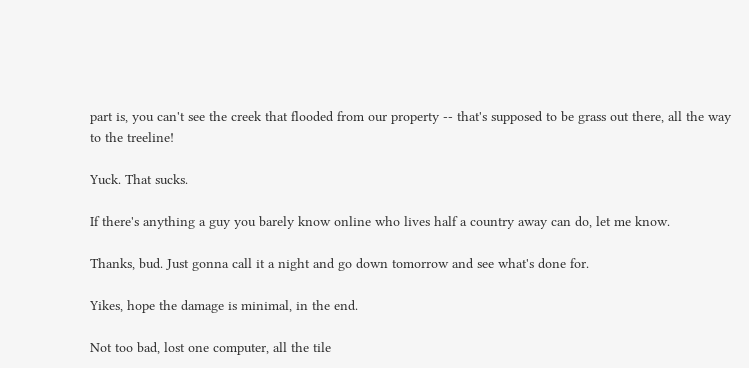part is, you can't see the creek that flooded from our property -- that's supposed to be grass out there, all the way to the treeline!

Yuck. That sucks.

If there's anything a guy you barely know online who lives half a country away can do, let me know.

Thanks, bud. Just gonna call it a night and go down tomorrow and see what's done for.

Yikes, hope the damage is minimal, in the end.

Not too bad, lost one computer, all the tile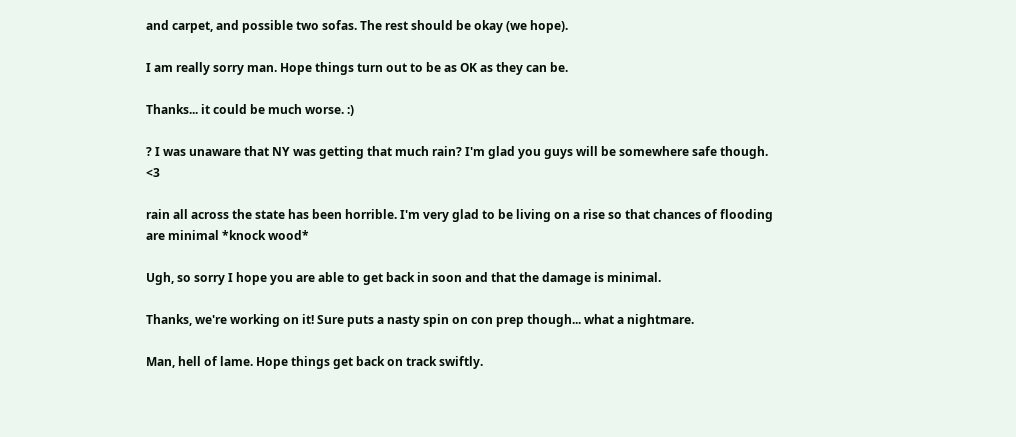and carpet, and possible two sofas. The rest should be okay (we hope).

I am really sorry man. Hope things turn out to be as OK as they can be.

Thanks... it could be much worse. :)

? I was unaware that NY was getting that much rain? I'm glad you guys will be somewhere safe though. <3

rain all across the state has been horrible. I'm very glad to be living on a rise so that chances of flooding are minimal *knock wood*

Ugh, so sorry I hope you are able to get back in soon and that the damage is minimal.

Thanks, we're working on it! Sure puts a nasty spin on con prep though... what a nightmare.

Man, hell of lame. Hope things get back on track swiftly.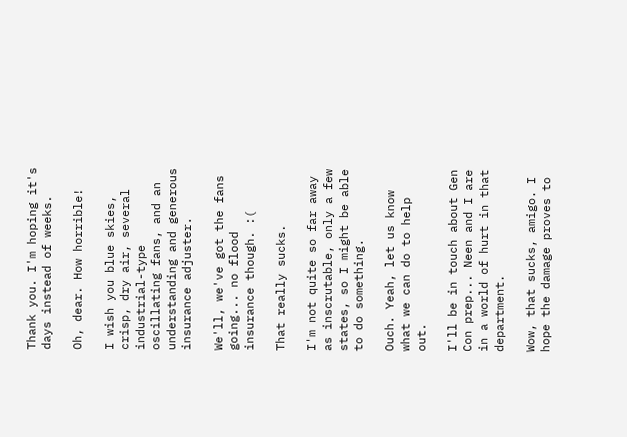Thank you. I'm hoping it's days instead of weeks.

Oh, dear. How horrible!

I wish you blue skies, crisp, dry air, several industrial-type oscillating fans, and an understanding and generous insurance adjuster.

We'll, we've got the fans going... no flood insurance though. :(

That really sucks.

I'm not quite so far away as inscrutable, only a few states, so I might be able to do something.

Ouch. Yeah, let us know what we can do to help out.

I'll be in touch about Gen Con prep... Neen and I are in a world of hurt in that department.

Wow, that sucks, amigo. I hope the damage proves to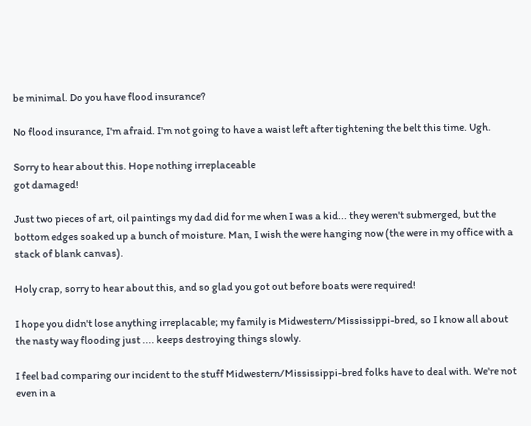be minimal. Do you have flood insurance?

No flood insurance, I'm afraid. I'm not going to have a waist left after tightening the belt this time. Ugh.

Sorry to hear about this. Hope nothing irreplaceable
got damaged!

Just two pieces of art, oil paintings my dad did for me when I was a kid... they weren't submerged, but the bottom edges soaked up a bunch of moisture. Man, I wish the were hanging now (the were in my office with a stack of blank canvas).

Holy crap, sorry to hear about this, and so glad you got out before boats were required!

I hope you didn't lose anything irreplacable; my family is Midwestern/Mississippi-bred, so I know all about the nasty way flooding just .... keeps destroying things slowly.

I feel bad comparing our incident to the stuff Midwestern/Mississippi-bred folks have to deal with. We're not even in a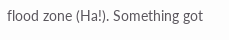flood zone (Ha!). Something got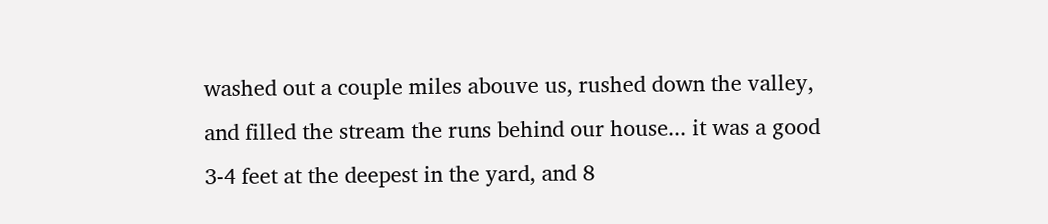washed out a couple miles abouve us, rushed down the valley, and filled the stream the runs behind our house... it was a good 3-4 feet at the deepest in the yard, and 8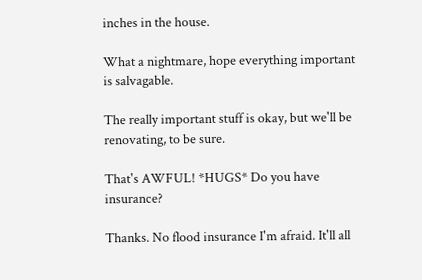inches in the house.

What a nightmare, hope everything important is salvagable.

The really important stuff is okay, but we'll be renovating, to be sure.

That's AWFUL! *HUGS* Do you have insurance?

Thanks. No flood insurance I'm afraid. It'll all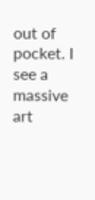out of pocket. I see a massive art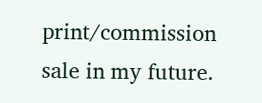print/commission sale in my future.